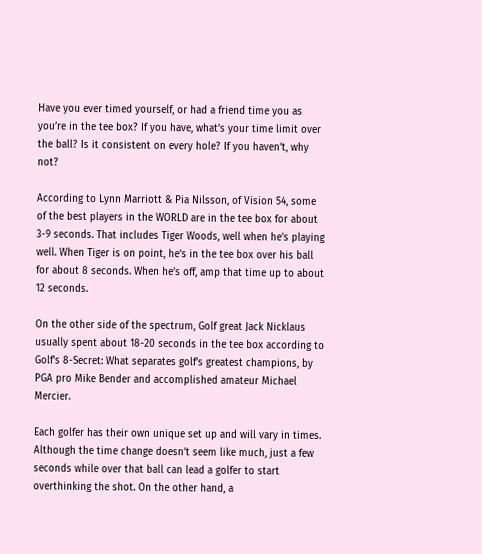Have you ever timed yourself, or had a friend time you as you’re in the tee box? If you have, what’s your time limit over the ball? Is it consistent on every hole? If you haven’t, why not?

According to Lynn Marriott & Pia Nilsson, of Vision 54, some of the best players in the WORLD are in the tee box for about 3-9 seconds. That includes Tiger Woods, well when he’s playing well. When Tiger is on point, he’s in the tee box over his ball for about 8 seconds. When he’s off, amp that time up to about 12 seconds.

On the other side of the spectrum, Golf great Jack Nicklaus usually spent about 18-20 seconds in the tee box according to Golf’s 8-Secret: What separates golf’s greatest champions, by PGA pro Mike Bender and accomplished amateur Michael Mercier.

Each golfer has their own unique set up and will vary in times. Although the time change doesn’t seem like much, just a few seconds while over that ball can lead a golfer to start overthinking the shot. On the other hand, a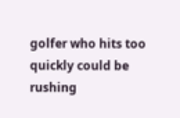golfer who hits too quickly could be rushing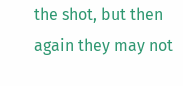the shot, but then again they may not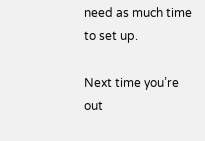need as much time to set up.

Next time you’re out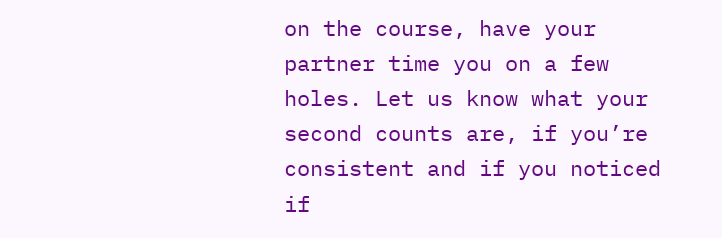on the course, have your partner time you on a few holes. Let us know what your second counts are, if you’re consistent and if you noticed if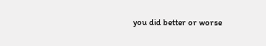you did better or worse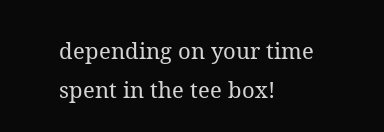depending on your time spent in the tee box!